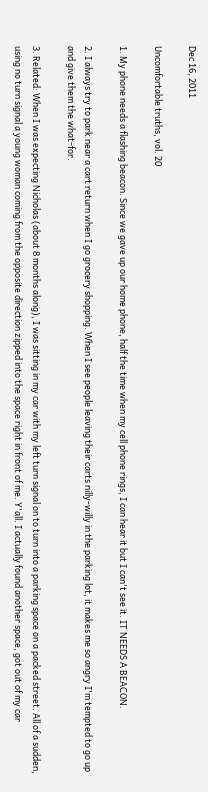Dec 16, 2011

Uncomfortable truths, vol. 20

1. My phone needs a flashing beacon. Since we gave up our home phone, half the time when my cell phone rings, I can hear it but I can't see it. IT NEEDS A BEACON.

2. I always try to park near a cart return when I go grocery shopping. When I see people leaving their carts nilly-willy in the parking lot, it makes me so angry I'm tempted to go up and give them the what-for.

3. Related: When I was expecting Nicholas (about 8 months along), I was sitting in my car with my left turn signal on to turn into a parking space on a packed street. All of a sudden, using no turn signal a young woman coming from the opposite direction zipped into the space right in front of me. Y'all. I actually found another space, got out of my car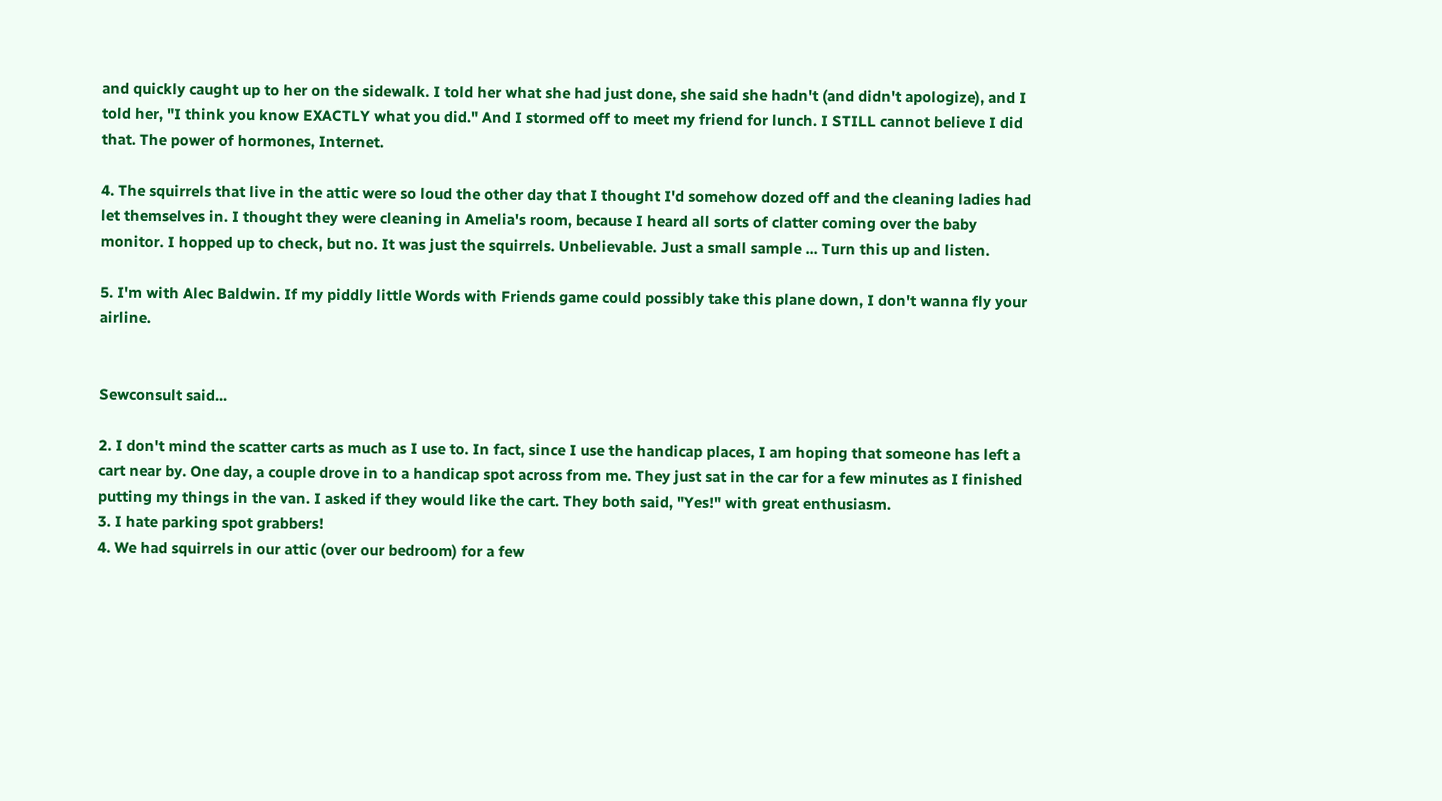and quickly caught up to her on the sidewalk. I told her what she had just done, she said she hadn't (and didn't apologize), and I told her, "I think you know EXACTLY what you did." And I stormed off to meet my friend for lunch. I STILL cannot believe I did that. The power of hormones, Internet.

4. The squirrels that live in the attic were so loud the other day that I thought I'd somehow dozed off and the cleaning ladies had let themselves in. I thought they were cleaning in Amelia's room, because I heard all sorts of clatter coming over the baby monitor. I hopped up to check, but no. It was just the squirrels. Unbelievable. Just a small sample ... Turn this up and listen.

5. I'm with Alec Baldwin. If my piddly little Words with Friends game could possibly take this plane down, I don't wanna fly your airline.


Sewconsult said...

2. I don't mind the scatter carts as much as I use to. In fact, since I use the handicap places, I am hoping that someone has left a cart near by. One day, a couple drove in to a handicap spot across from me. They just sat in the car for a few minutes as I finished putting my things in the van. I asked if they would like the cart. They both said, "Yes!" with great enthusiasm.
3. I hate parking spot grabbers!
4. We had squirrels in our attic (over our bedroom) for a few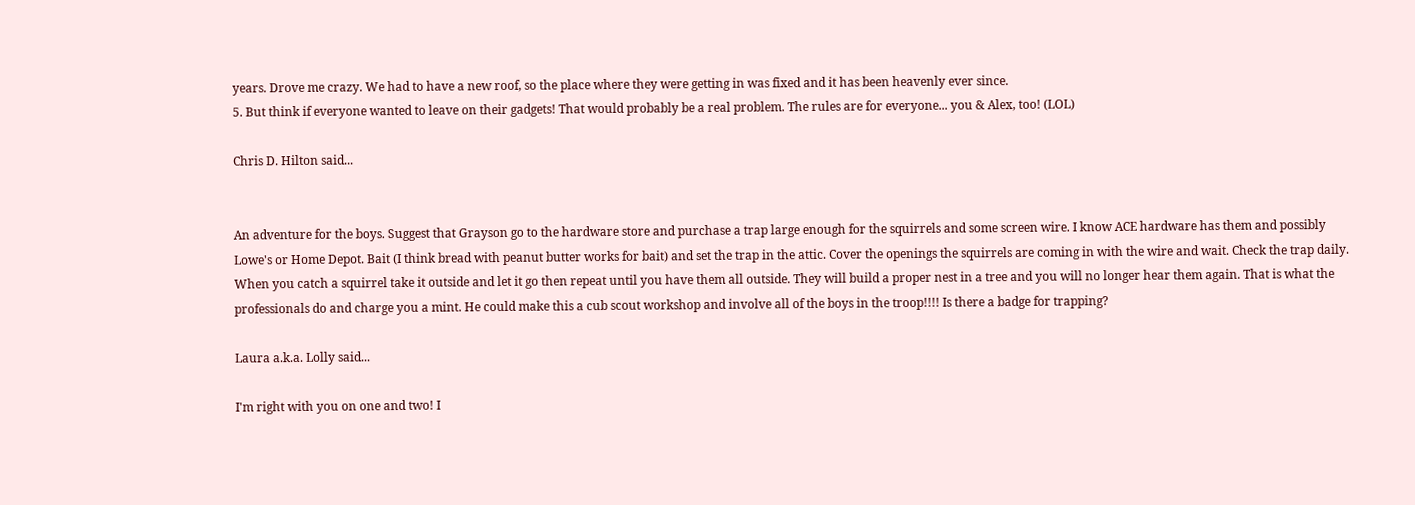years. Drove me crazy. We had to have a new roof, so the place where they were getting in was fixed and it has been heavenly ever since.
5. But think if everyone wanted to leave on their gadgets! That would probably be a real problem. The rules are for everyone... you & Alex, too! (LOL)

Chris D. Hilton said...


An adventure for the boys. Suggest that Grayson go to the hardware store and purchase a trap large enough for the squirrels and some screen wire. I know ACE hardware has them and possibly Lowe's or Home Depot. Bait (I think bread with peanut butter works for bait) and set the trap in the attic. Cover the openings the squirrels are coming in with the wire and wait. Check the trap daily. When you catch a squirrel take it outside and let it go then repeat until you have them all outside. They will build a proper nest in a tree and you will no longer hear them again. That is what the professionals do and charge you a mint. He could make this a cub scout workshop and involve all of the boys in the troop!!!! Is there a badge for trapping?

Laura a.k.a. Lolly said...

I'm right with you on one and two! I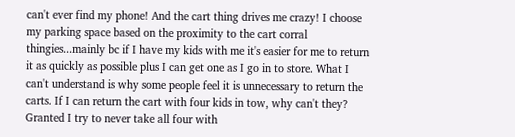can't ever find my phone! And the cart thing drives me crazy! I choose my parking space based on the proximity to the cart corral thingies...mainly bc if I have my kids with me it's easier for me to return it as quickly as possible plus I can get one as I go in to store. What I can't understand is why some people feel it is unnecessary to return the carts. If I can return the cart with four kids in tow, why can't they? Granted I try to never take all four with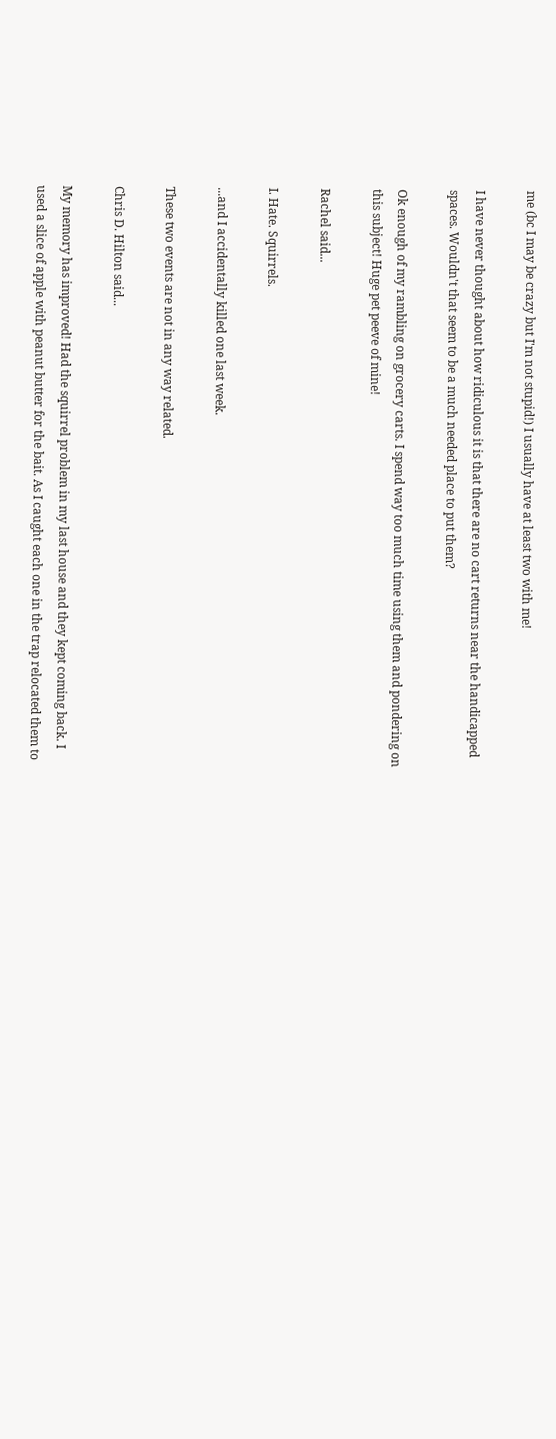me (bc I may be crazy but I'm not stupid!) I usually have at least two with me!

I have never thought about how ridiculous it is that there are no cart returns near the handicapped spaces. Wouldn't that seem to be a much needed place to put them?

Ok enough of my rambling on grocery carts. I spend way too much time using them and pondering on this subject! Huge pet peeve of mine!

Rachel said...

I. Hate. Squirrels.

...and I accidentally killed one last week.

These two events are not in any way related.

Chris D. Hilton said...

My memory has improved! Had the squirrel problem in my last house and they kept coming back. I used a slice of apple with peanut butter for the bait. As I caught each one in the trap relocated them to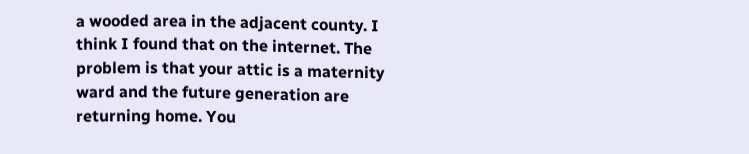a wooded area in the adjacent county. I think I found that on the internet. The problem is that your attic is a maternity ward and the future generation are returning home. You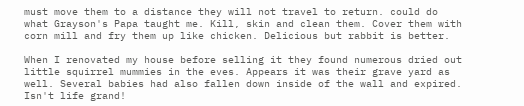must move them to a distance they will not travel to return. could do what Grayson's Papa taught me. Kill, skin and clean them. Cover them with corn mill and fry them up like chicken. Delicious but rabbit is better.

When I renovated my house before selling it they found numerous dried out little squirrel mummies in the eves. Appears it was their grave yard as well. Several babies had also fallen down inside of the wall and expired. Isn't life grand!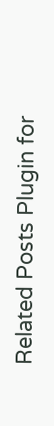Related Posts Plugin for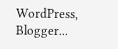WordPress, Blogger...